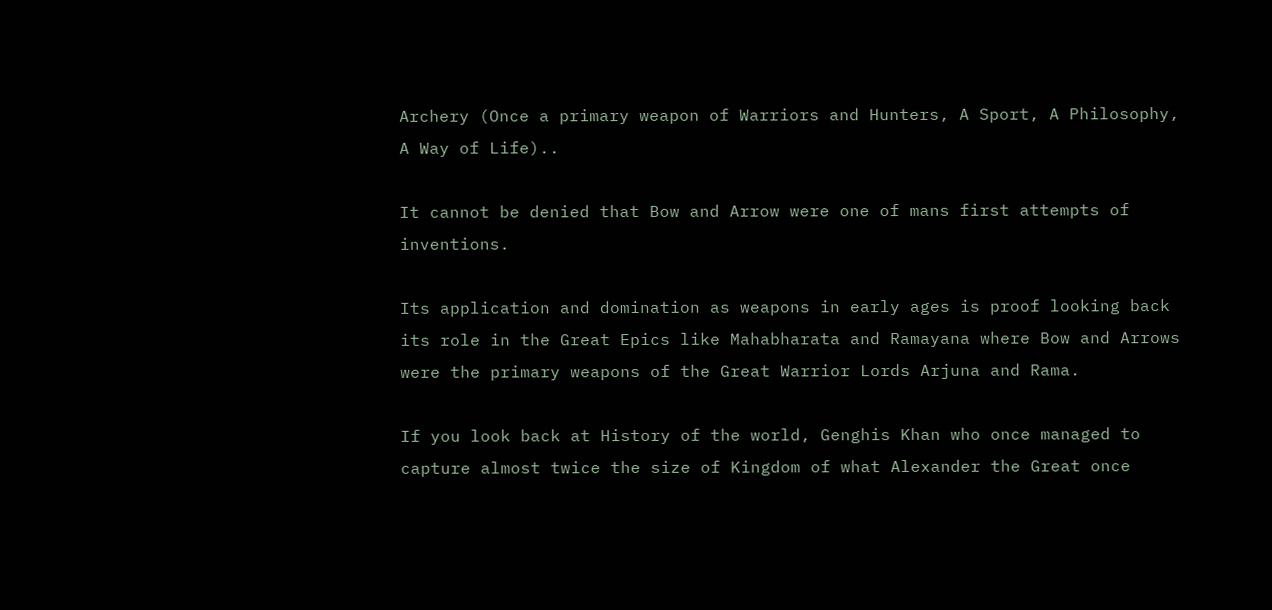Archery (Once a primary weapon of Warriors and Hunters, A Sport, A Philosophy, A Way of Life)..

It cannot be denied that Bow and Arrow were one of mans first attempts of inventions.

Its application and domination as weapons in early ages is proof looking back its role in the Great Epics like Mahabharata and Ramayana where Bow and Arrows were the primary weapons of the Great Warrior Lords Arjuna and Rama.

If you look back at History of the world, Genghis Khan who once managed to capture almost twice the size of Kingdom of what Alexander the Great once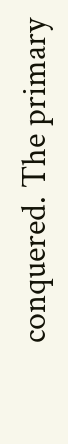conquered. The primary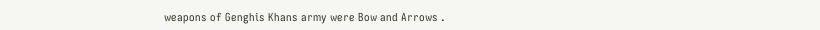weapons of Genghis Khans army were Bow and Arrows .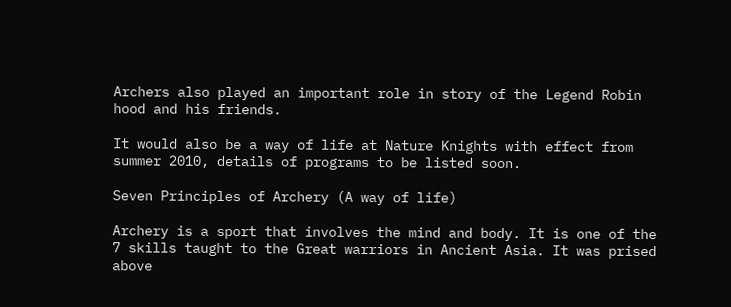Archers also played an important role in story of the Legend Robin hood and his friends.

It would also be a way of life at Nature Knights with effect from summer 2010, details of programs to be listed soon.

Seven Principles of Archery (A way of life)

Archery is a sport that involves the mind and body. It is one of the 7 skills taught to the Great warriors in Ancient Asia. It was prised above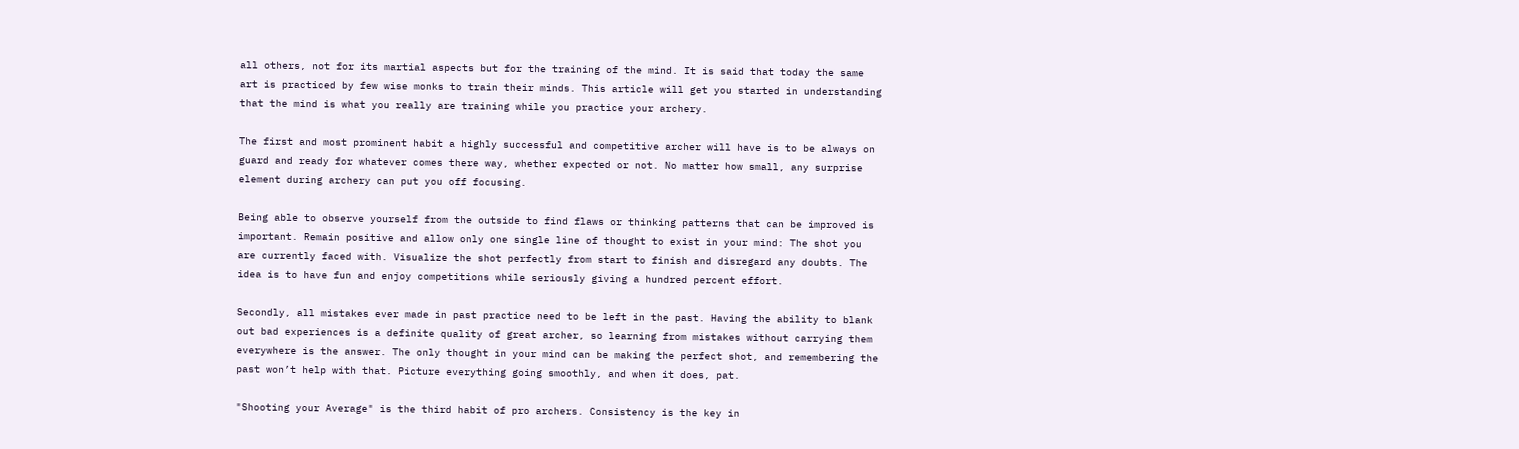all others, not for its martial aspects but for the training of the mind. It is said that today the same art is practiced by few wise monks to train their minds. This article will get you started in understanding that the mind is what you really are training while you practice your archery.

The first and most prominent habit a highly successful and competitive archer will have is to be always on guard and ready for whatever comes there way, whether expected or not. No matter how small, any surprise element during archery can put you off focusing.

Being able to observe yourself from the outside to find flaws or thinking patterns that can be improved is important. Remain positive and allow only one single line of thought to exist in your mind: The shot you are currently faced with. Visualize the shot perfectly from start to finish and disregard any doubts. The idea is to have fun and enjoy competitions while seriously giving a hundred percent effort.

Secondly, all mistakes ever made in past practice need to be left in the past. Having the ability to blank out bad experiences is a definite quality of great archer, so learning from mistakes without carrying them everywhere is the answer. The only thought in your mind can be making the perfect shot, and remembering the past won’t help with that. Picture everything going smoothly, and when it does, pat.

"Shooting your Average" is the third habit of pro archers. Consistency is the key in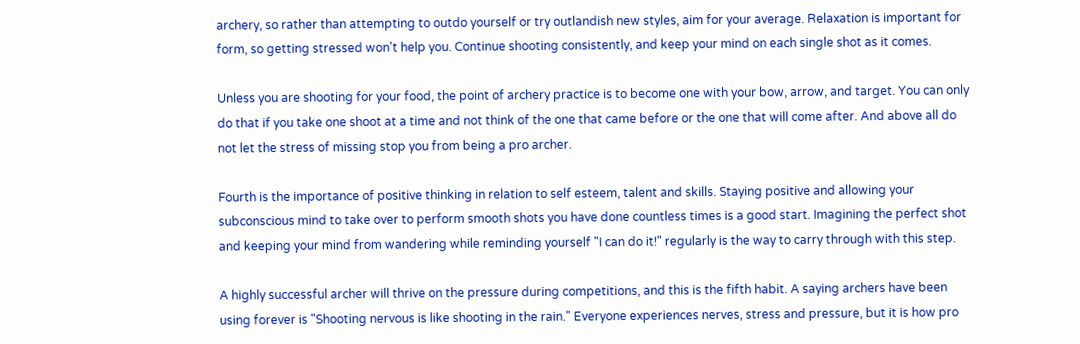archery, so rather than attempting to outdo yourself or try outlandish new styles, aim for your average. Relaxation is important for form, so getting stressed won't help you. Continue shooting consistently, and keep your mind on each single shot as it comes.

Unless you are shooting for your food, the point of archery practice is to become one with your bow, arrow, and target. You can only do that if you take one shoot at a time and not think of the one that came before or the one that will come after. And above all do not let the stress of missing stop you from being a pro archer.

Fourth is the importance of positive thinking in relation to self esteem, talent and skills. Staying positive and allowing your subconscious mind to take over to perform smooth shots you have done countless times is a good start. Imagining the perfect shot and keeping your mind from wandering while reminding yourself "I can do it!" regularly is the way to carry through with this step.

A highly successful archer will thrive on the pressure during competitions, and this is the fifth habit. A saying archers have been using forever is "Shooting nervous is like shooting in the rain." Everyone experiences nerves, stress and pressure, but it is how pro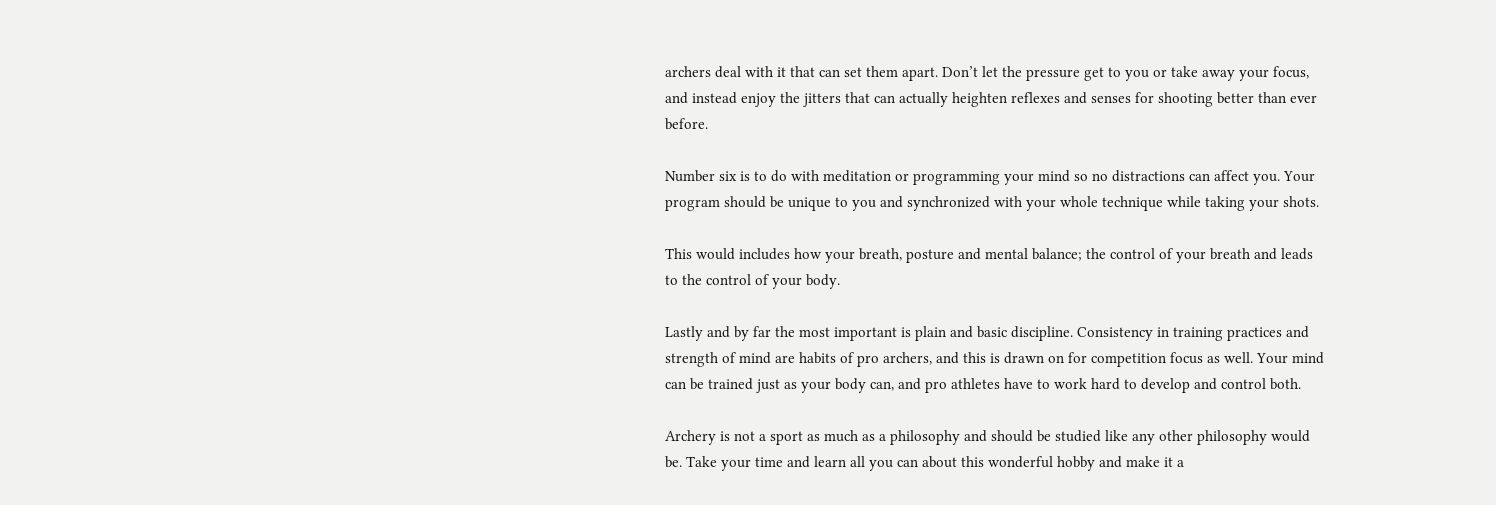archers deal with it that can set them apart. Don’t let the pressure get to you or take away your focus, and instead enjoy the jitters that can actually heighten reflexes and senses for shooting better than ever before.

Number six is to do with meditation or programming your mind so no distractions can affect you. Your program should be unique to you and synchronized with your whole technique while taking your shots.

This would includes how your breath, posture and mental balance; the control of your breath and leads to the control of your body.

Lastly and by far the most important is plain and basic discipline. Consistency in training practices and strength of mind are habits of pro archers, and this is drawn on for competition focus as well. Your mind can be trained just as your body can, and pro athletes have to work hard to develop and control both.

Archery is not a sport as much as a philosophy and should be studied like any other philosophy would be. Take your time and learn all you can about this wonderful hobby and make it a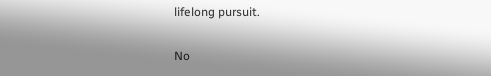lifelong pursuit.

No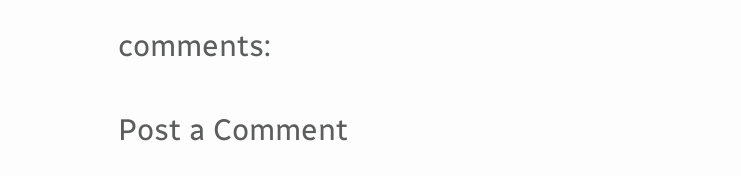comments:

Post a Comment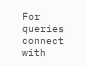For queries connect with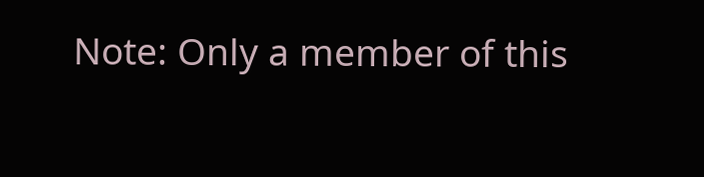Note: Only a member of this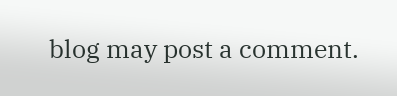blog may post a comment.